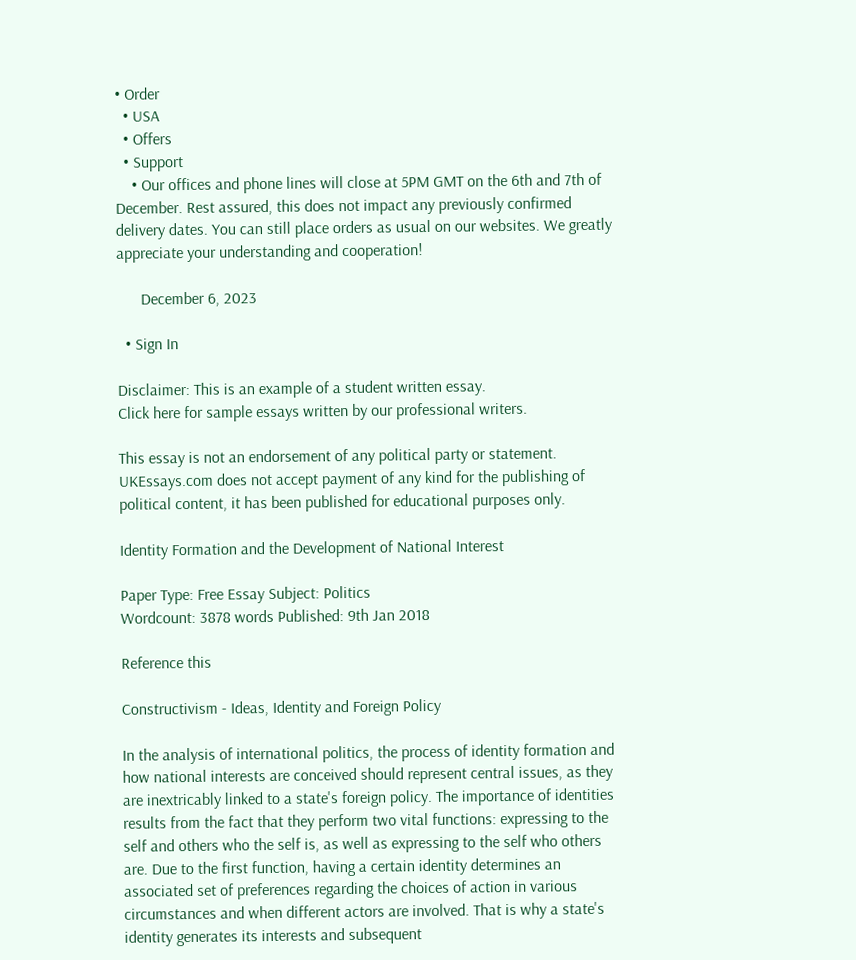• Order
  • USA
  • Offers
  • Support
    • Our offices and phone lines will close at 5PM GMT on the 6th and 7th of December. Rest assured, this does not impact any previously confirmed delivery dates. You can still place orders as usual on our websites. We greatly appreciate your understanding and cooperation!

      December 6, 2023

  • Sign In

Disclaimer: This is an example of a student written essay.
Click here for sample essays written by our professional writers.

This essay is not an endorsement of any political party or statement. UKEssays.com does not accept payment of any kind for the publishing of political content, it has been published for educational purposes only.

Identity Formation and the Development of National Interest

Paper Type: Free Essay Subject: Politics
Wordcount: 3878 words Published: 9th Jan 2018

Reference this

Constructivism - Ideas, Identity and Foreign Policy

In the analysis of international politics, the process of identity formation and how national interests are conceived should represent central issues, as they are inextricably linked to a state's foreign policy. The importance of identities results from the fact that they perform two vital functions: expressing to the self and others who the self is, as well as expressing to the self who others are. Due to the first function, having a certain identity determines an associated set of preferences regarding the choices of action in various circumstances and when different actors are involved. That is why a state's identity generates its interests and subsequent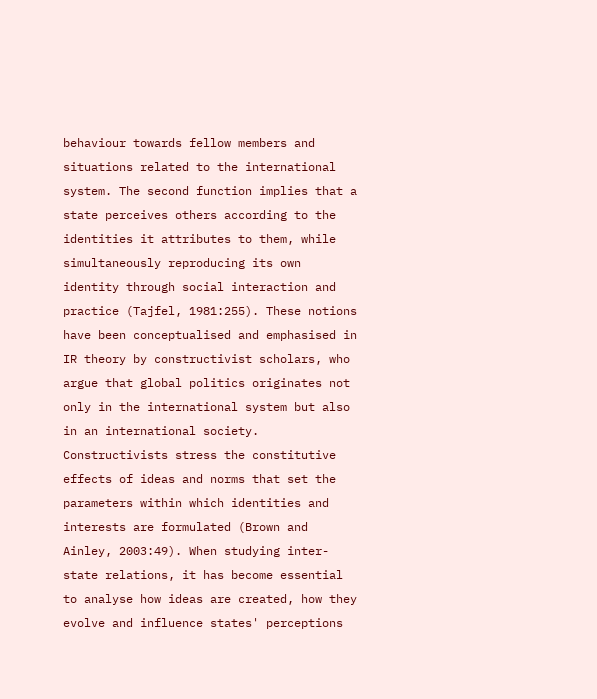behaviour towards fellow members and situations related to the international system. The second function implies that a state perceives others according to the identities it attributes to them, while simultaneously reproducing its own identity through social interaction and practice (Tajfel, 1981:255). These notions have been conceptualised and emphasised in IR theory by constructivist scholars, who argue that global politics originates not only in the international system but also in an international society. Constructivists stress the constitutive effects of ideas and norms that set the parameters within which identities and interests are formulated (Brown and Ainley, 2003:49). When studying inter-state relations, it has become essential to analyse how ideas are created, how they evolve and influence states' perceptions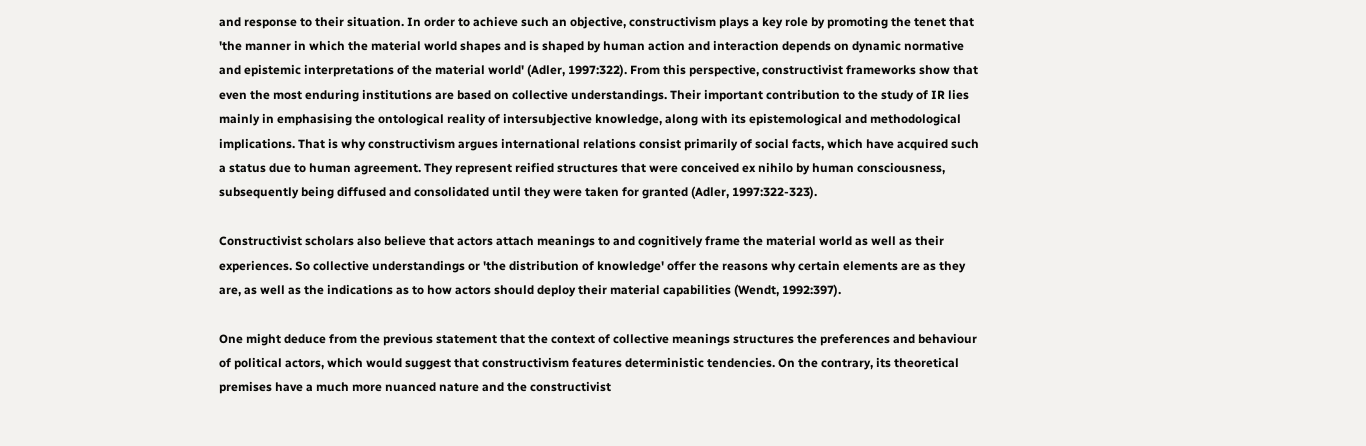and response to their situation. In order to achieve such an objective, constructivism plays a key role by promoting the tenet that 'the manner in which the material world shapes and is shaped by human action and interaction depends on dynamic normative and epistemic interpretations of the material world' (Adler, 1997:322). From this perspective, constructivist frameworks show that even the most enduring institutions are based on collective understandings. Their important contribution to the study of IR lies mainly in emphasising the ontological reality of intersubjective knowledge, along with its epistemological and methodological implications. That is why constructivism argues international relations consist primarily of social facts, which have acquired such a status due to human agreement. They represent reified structures that were conceived ex nihilo by human consciousness, subsequently being diffused and consolidated until they were taken for granted (Adler, 1997:322-323).

Constructivist scholars also believe that actors attach meanings to and cognitively frame the material world as well as their experiences. So collective understandings or 'the distribution of knowledge' offer the reasons why certain elements are as they are, as well as the indications as to how actors should deploy their material capabilities (Wendt, 1992:397).

One might deduce from the previous statement that the context of collective meanings structures the preferences and behaviour of political actors, which would suggest that constructivism features deterministic tendencies. On the contrary, its theoretical premises have a much more nuanced nature and the constructivist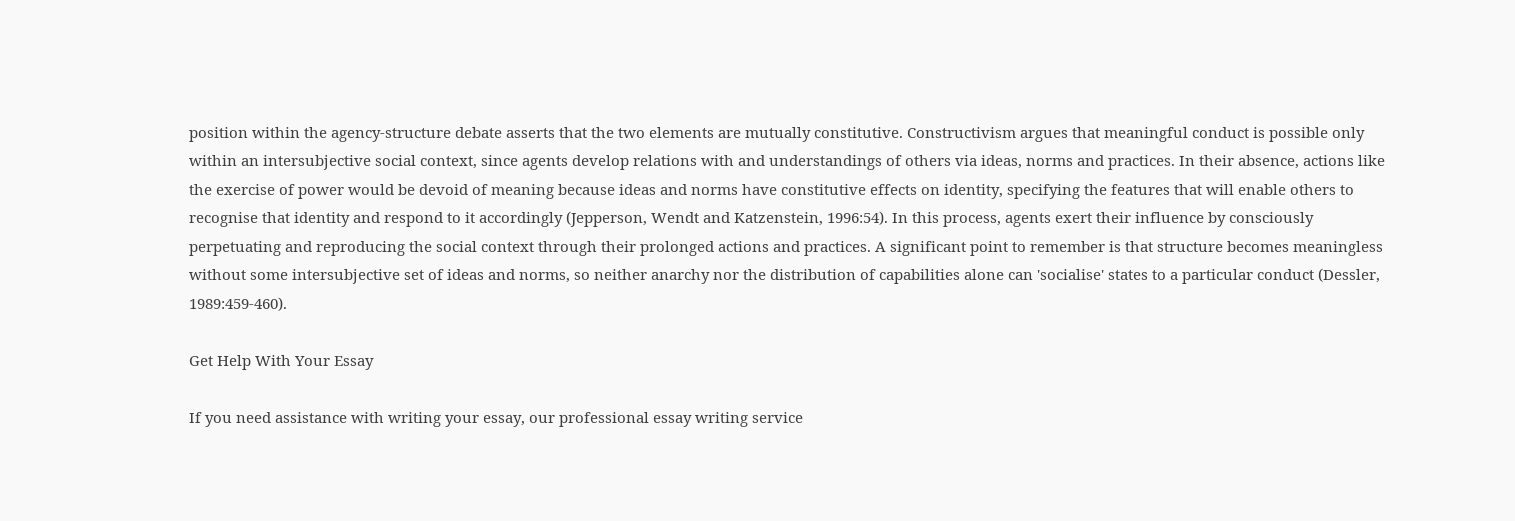position within the agency-structure debate asserts that the two elements are mutually constitutive. Constructivism argues that meaningful conduct is possible only within an intersubjective social context, since agents develop relations with and understandings of others via ideas, norms and practices. In their absence, actions like the exercise of power would be devoid of meaning because ideas and norms have constitutive effects on identity, specifying the features that will enable others to recognise that identity and respond to it accordingly (Jepperson, Wendt and Katzenstein, 1996:54). In this process, agents exert their influence by consciously perpetuating and reproducing the social context through their prolonged actions and practices. A significant point to remember is that structure becomes meaningless without some intersubjective set of ideas and norms, so neither anarchy nor the distribution of capabilities alone can 'socialise' states to a particular conduct (Dessler, 1989:459-460).

Get Help With Your Essay

If you need assistance with writing your essay, our professional essay writing service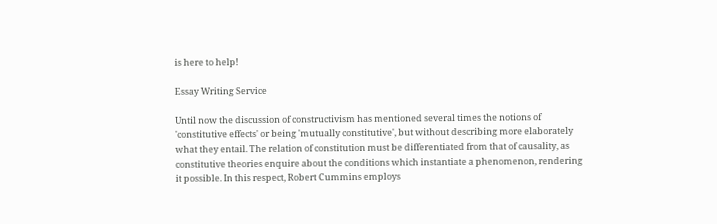is here to help!

Essay Writing Service

Until now the discussion of constructivism has mentioned several times the notions of 'constitutive effects' or being 'mutually constitutive', but without describing more elaborately what they entail. The relation of constitution must be differentiated from that of causality, as constitutive theories enquire about the conditions which instantiate a phenomenon, rendering it possible. In this respect, Robert Cummins employs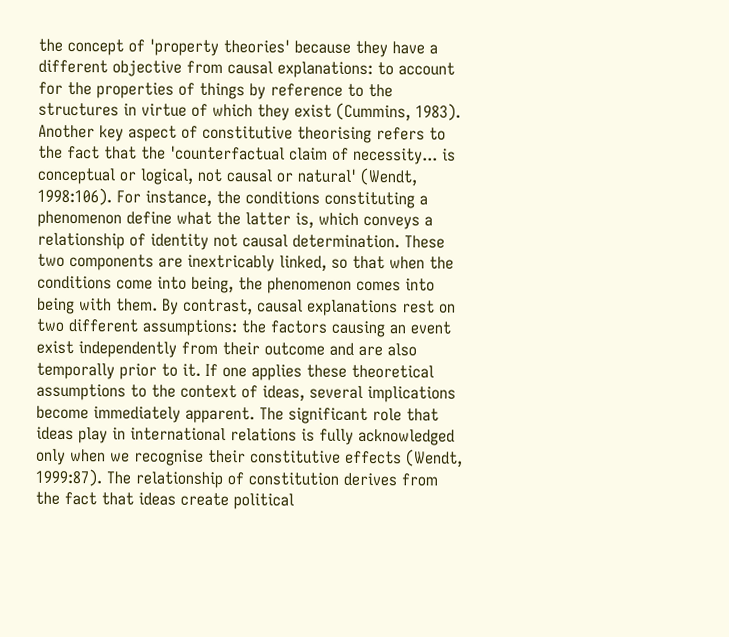the concept of 'property theories' because they have a different objective from causal explanations: to account for the properties of things by reference to the structures in virtue of which they exist (Cummins, 1983). Another key aspect of constitutive theorising refers to the fact that the 'counterfactual claim of necessity... is conceptual or logical, not causal or natural' (Wendt, 1998:106). For instance, the conditions constituting a phenomenon define what the latter is, which conveys a relationship of identity not causal determination. These two components are inextricably linked, so that when the conditions come into being, the phenomenon comes into being with them. By contrast, causal explanations rest on two different assumptions: the factors causing an event exist independently from their outcome and are also temporally prior to it. If one applies these theoretical assumptions to the context of ideas, several implications become immediately apparent. The significant role that ideas play in international relations is fully acknowledged only when we recognise their constitutive effects (Wendt, 1999:87). The relationship of constitution derives from the fact that ideas create political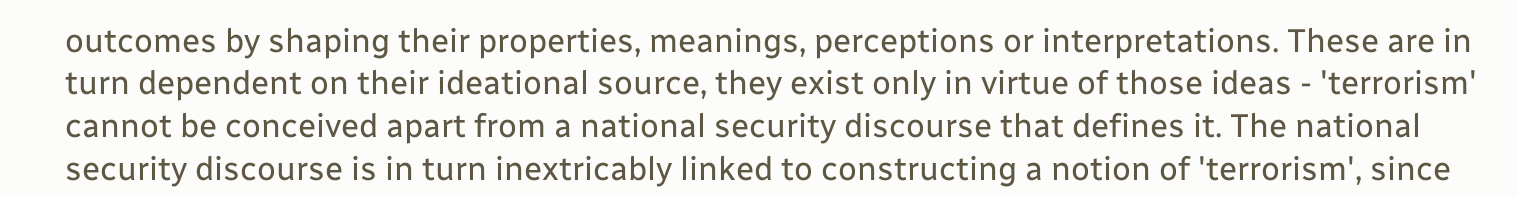outcomes by shaping their properties, meanings, perceptions or interpretations. These are in turn dependent on their ideational source, they exist only in virtue of those ideas - 'terrorism' cannot be conceived apart from a national security discourse that defines it. The national security discourse is in turn inextricably linked to constructing a notion of 'terrorism', since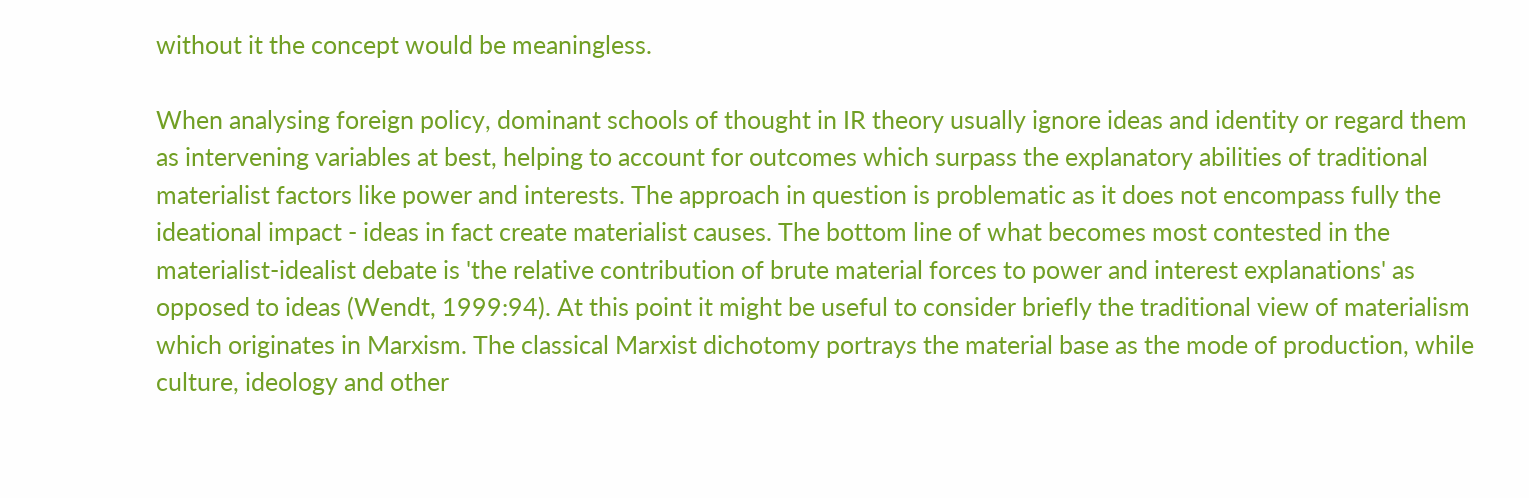without it the concept would be meaningless.

When analysing foreign policy, dominant schools of thought in IR theory usually ignore ideas and identity or regard them as intervening variables at best, helping to account for outcomes which surpass the explanatory abilities of traditional materialist factors like power and interests. The approach in question is problematic as it does not encompass fully the ideational impact - ideas in fact create materialist causes. The bottom line of what becomes most contested in the materialist-idealist debate is 'the relative contribution of brute material forces to power and interest explanations' as opposed to ideas (Wendt, 1999:94). At this point it might be useful to consider briefly the traditional view of materialism which originates in Marxism. The classical Marxist dichotomy portrays the material base as the mode of production, while culture, ideology and other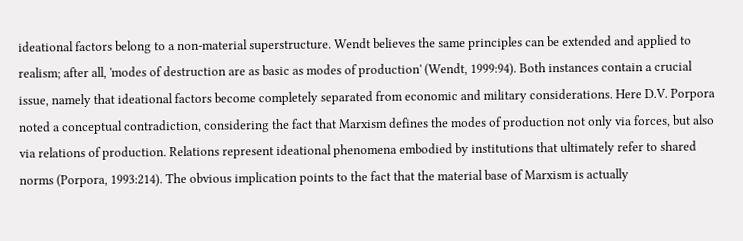ideational factors belong to a non-material superstructure. Wendt believes the same principles can be extended and applied to realism; after all, 'modes of destruction are as basic as modes of production' (Wendt, 1999:94). Both instances contain a crucial issue, namely that ideational factors become completely separated from economic and military considerations. Here D.V. Porpora noted a conceptual contradiction, considering the fact that Marxism defines the modes of production not only via forces, but also via relations of production. Relations represent ideational phenomena embodied by institutions that ultimately refer to shared norms (Porpora, 1993:214). The obvious implication points to the fact that the material base of Marxism is actually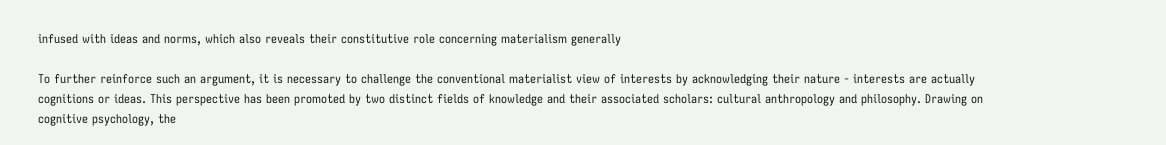infused with ideas and norms, which also reveals their constitutive role concerning materialism generally

To further reinforce such an argument, it is necessary to challenge the conventional materialist view of interests by acknowledging their nature - interests are actually cognitions or ideas. This perspective has been promoted by two distinct fields of knowledge and their associated scholars: cultural anthropology and philosophy. Drawing on cognitive psychology, the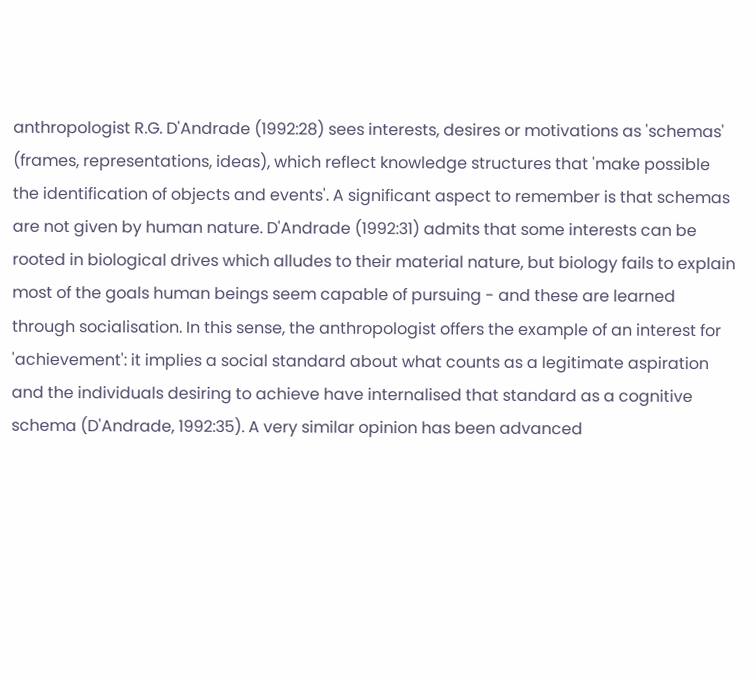anthropologist R.G. D'Andrade (1992:28) sees interests, desires or motivations as 'schemas' (frames, representations, ideas), which reflect knowledge structures that 'make possible the identification of objects and events'. A significant aspect to remember is that schemas are not given by human nature. D'Andrade (1992:31) admits that some interests can be rooted in biological drives which alludes to their material nature, but biology fails to explain most of the goals human beings seem capable of pursuing - and these are learned through socialisation. In this sense, the anthropologist offers the example of an interest for 'achievement': it implies a social standard about what counts as a legitimate aspiration and the individuals desiring to achieve have internalised that standard as a cognitive schema (D'Andrade, 1992:35). A very similar opinion has been advanced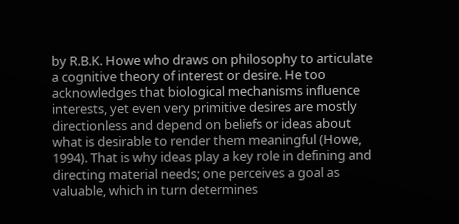by R.B.K. Howe who draws on philosophy to articulate a cognitive theory of interest or desire. He too acknowledges that biological mechanisms influence interests, yet even very primitive desires are mostly directionless and depend on beliefs or ideas about what is desirable to render them meaningful (Howe, 1994). That is why ideas play a key role in defining and directing material needs; one perceives a goal as valuable, which in turn determines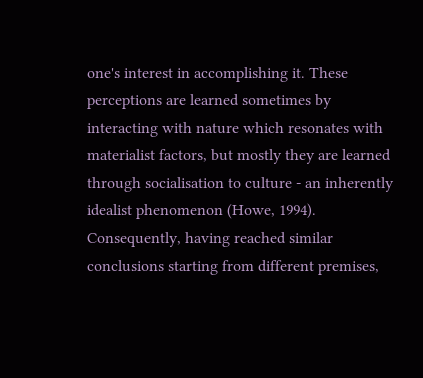one's interest in accomplishing it. These perceptions are learned sometimes by interacting with nature which resonates with materialist factors, but mostly they are learned through socialisation to culture - an inherently idealist phenomenon (Howe, 1994). Consequently, having reached similar conclusions starting from different premises,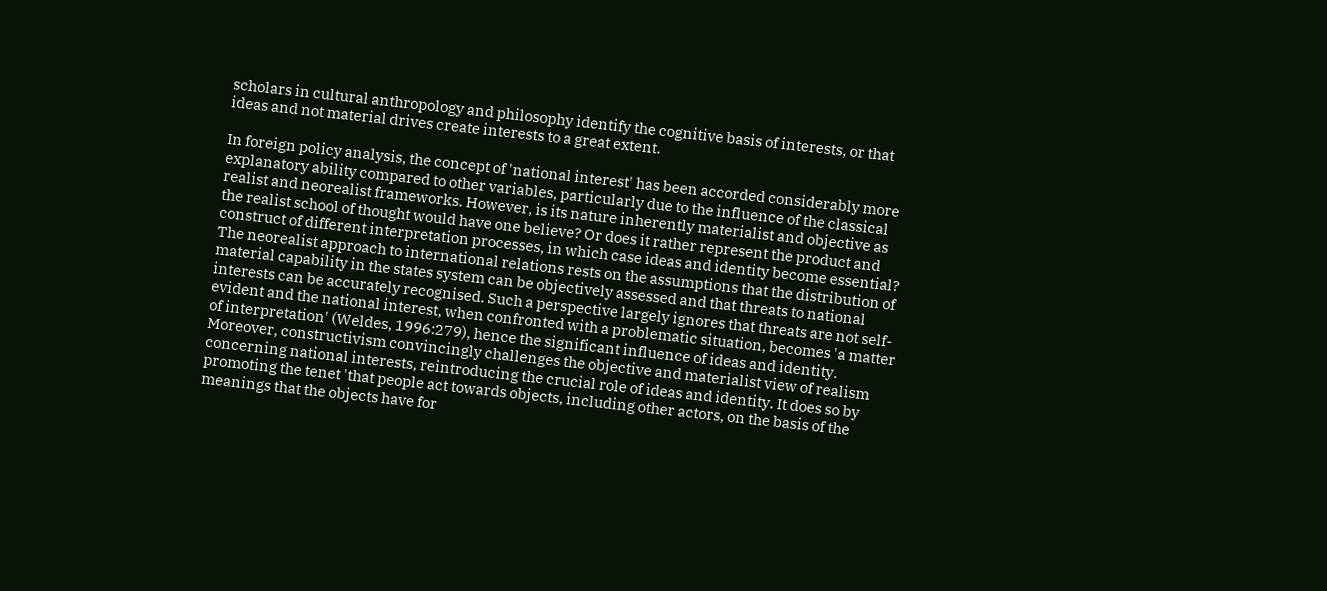scholars in cultural anthropology and philosophy identify the cognitive basis of interests, or that ideas and not material drives create interests to a great extent.

In foreign policy analysis, the concept of 'national interest' has been accorded considerably more explanatory ability compared to other variables, particularly due to the influence of the classical realist and neorealist frameworks. However, is its nature inherently materialist and objective as the realist school of thought would have one believe? Or does it rather represent the product and construct of different interpretation processes, in which case ideas and identity become essential? The neorealist approach to international relations rests on the assumptions that the distribution of material capability in the states system can be objectively assessed and that threats to national interests can be accurately recognised. Such a perspective largely ignores that threats are not self-evident and the national interest, when confronted with a problematic situation, becomes 'a matter of interpretation' (Weldes, 1996:279), hence the significant influence of ideas and identity. Moreover, constructivism convincingly challenges the objective and materialist view of realism concerning national interests, reintroducing the crucial role of ideas and identity. It does so by promoting the tenet 'that people act towards objects, including other actors, on the basis of the meanings that the objects have for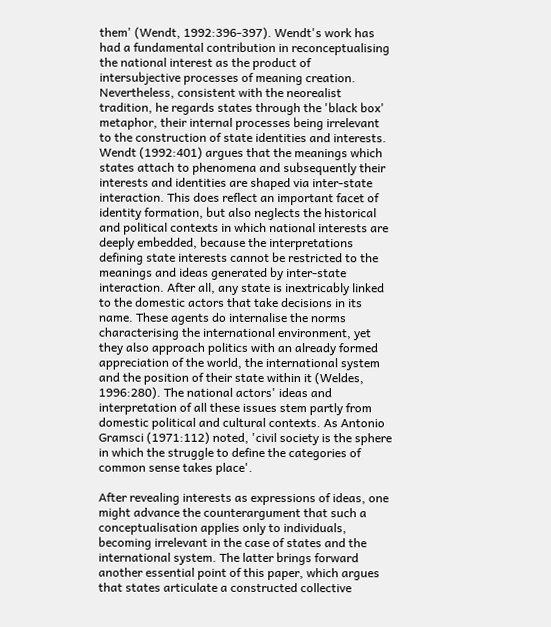them' (Wendt, 1992:396-397). Wendt's work has had a fundamental contribution in reconceptualising the national interest as the product of intersubjective processes of meaning creation. Nevertheless, consistent with the neorealist tradition, he regards states through the 'black box' metaphor, their internal processes being irrelevant to the construction of state identities and interests. Wendt (1992:401) argues that the meanings which states attach to phenomena and subsequently their interests and identities are shaped via inter-state interaction. This does reflect an important facet of identity formation, but also neglects the historical and political contexts in which national interests are deeply embedded, because the interpretations defining state interests cannot be restricted to the meanings and ideas generated by inter-state interaction. After all, any state is inextricably linked to the domestic actors that take decisions in its name. These agents do internalise the norms characterising the international environment, yet they also approach politics with an already formed appreciation of the world, the international system and the position of their state within it (Weldes, 1996:280). The national actors' ideas and interpretation of all these issues stem partly from domestic political and cultural contexts. As Antonio Gramsci (1971:112) noted, 'civil society is the sphere in which the struggle to define the categories of common sense takes place'.

After revealing interests as expressions of ideas, one might advance the counterargument that such a conceptualisation applies only to individuals, becoming irrelevant in the case of states and the international system. The latter brings forward another essential point of this paper, which argues that states articulate a constructed collective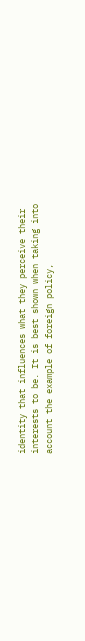identity that influences what they perceive their interests to be. It is best shown when taking into account the example of foreign policy,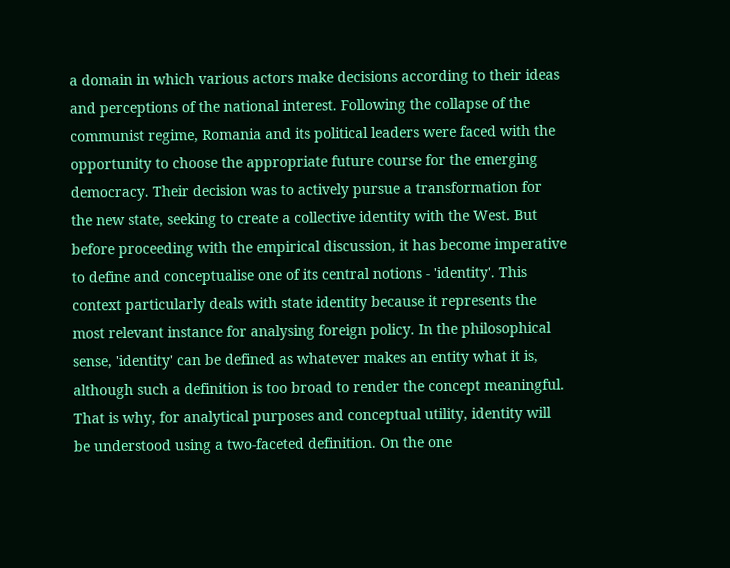a domain in which various actors make decisions according to their ideas and perceptions of the national interest. Following the collapse of the communist regime, Romania and its political leaders were faced with the opportunity to choose the appropriate future course for the emerging democracy. Their decision was to actively pursue a transformation for the new state, seeking to create a collective identity with the West. But before proceeding with the empirical discussion, it has become imperative to define and conceptualise one of its central notions - 'identity'. This context particularly deals with state identity because it represents the most relevant instance for analysing foreign policy. In the philosophical sense, 'identity' can be defined as whatever makes an entity what it is, although such a definition is too broad to render the concept meaningful. That is why, for analytical purposes and conceptual utility, identity will be understood using a two-faceted definition. On the one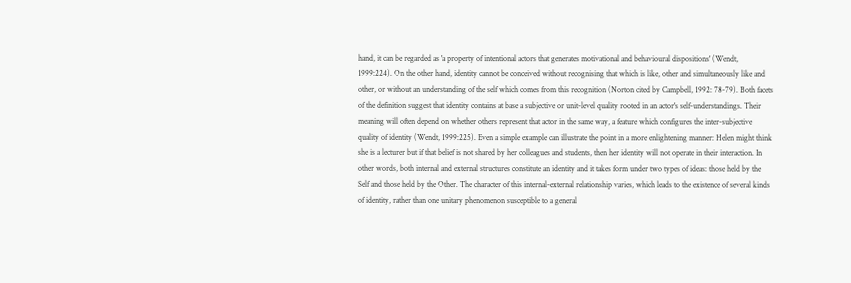hand, it can be regarded as 'a property of intentional actors that generates motivational and behavioural dispositions' (Wendt, 1999:224). On the other hand, identity cannot be conceived without recognising that which is like, other and simultaneously like and other, or without an understanding of the self which comes from this recognition (Norton cited by Campbell, 1992: 78-79). Both facets of the definition suggest that identity contains at base a subjective or unit-level quality rooted in an actor's self-understandings. Their meaning will often depend on whether others represent that actor in the same way, a feature which configures the inter-subjective quality of identity (Wendt, 1999:225). Even a simple example can illustrate the point in a more enlightening manner: Helen might think she is a lecturer but if that belief is not shared by her colleagues and students, then her identity will not operate in their interaction. In other words, both internal and external structures constitute an identity and it takes form under two types of ideas: those held by the Self and those held by the Other. The character of this internal-external relationship varies, which leads to the existence of several kinds of identity, rather than one unitary phenomenon susceptible to a general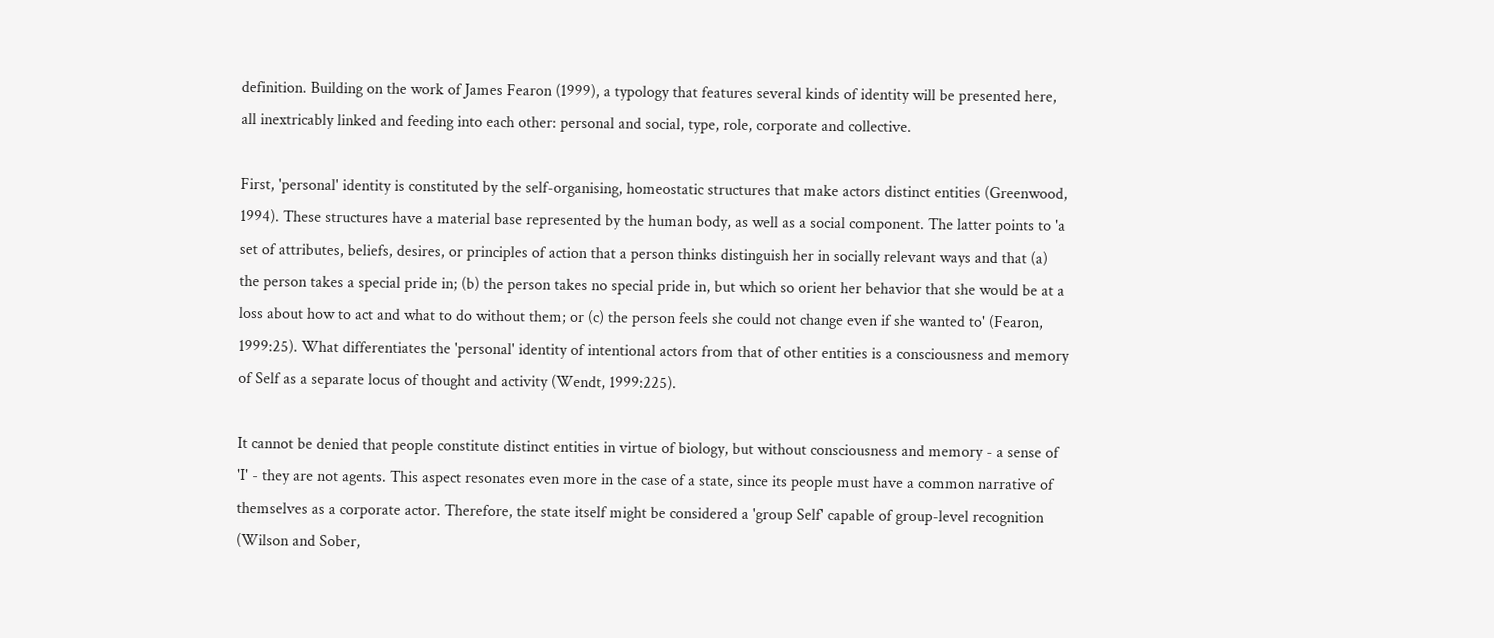definition. Building on the work of James Fearon (1999), a typology that features several kinds of identity will be presented here, all inextricably linked and feeding into each other: personal and social, type, role, corporate and collective.

First, 'personal' identity is constituted by the self-organising, homeostatic structures that make actors distinct entities (Greenwood, 1994). These structures have a material base represented by the human body, as well as a social component. The latter points to 'a set of attributes, beliefs, desires, or principles of action that a person thinks distinguish her in socially relevant ways and that (a) the person takes a special pride in; (b) the person takes no special pride in, but which so orient her behavior that she would be at a loss about how to act and what to do without them; or (c) the person feels she could not change even if she wanted to' (Fearon, 1999:25). What differentiates the 'personal' identity of intentional actors from that of other entities is a consciousness and memory of Self as a separate locus of thought and activity (Wendt, 1999:225).

It cannot be denied that people constitute distinct entities in virtue of biology, but without consciousness and memory - a sense of 'I' - they are not agents. This aspect resonates even more in the case of a state, since its people must have a common narrative of themselves as a corporate actor. Therefore, the state itself might be considered a 'group Self' capable of group-level recognition (Wilson and Sober,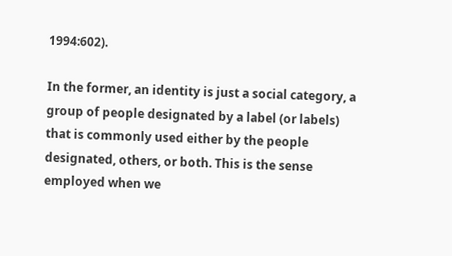1994:602).

In the former, an identity is just a social category, a group of people designated by a label (or labels) that is commonly used either by the people designated, others, or both. This is the sense employed when we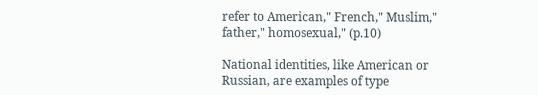refer to American," French," Muslim," father," homosexual," (p.10)

National identities, like American or Russian, are examples of type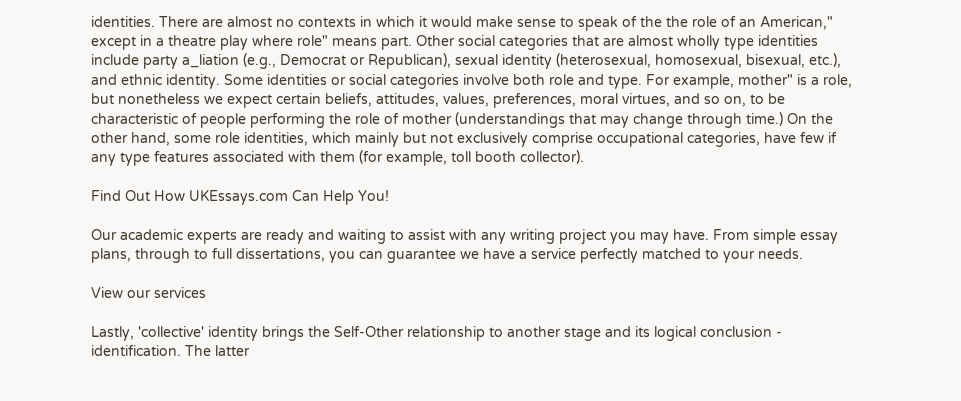identities. There are almost no contexts in which it would make sense to speak of the the role of an American," except in a theatre play where role" means part. Other social categories that are almost wholly type identities include party a_liation (e.g., Democrat or Republican), sexual identity (heterosexual, homosexual, bisexual, etc.), and ethnic identity. Some identities or social categories involve both role and type. For example, mother" is a role, but nonetheless we expect certain beliefs, attitudes, values, preferences, moral virtues, and so on, to be characteristic of people performing the role of mother (understandings that may change through time.) On the other hand, some role identities, which mainly but not exclusively comprise occupational categories, have few if any type features associated with them (for example, toll booth collector).

Find Out How UKEssays.com Can Help You!

Our academic experts are ready and waiting to assist with any writing project you may have. From simple essay plans, through to full dissertations, you can guarantee we have a service perfectly matched to your needs.

View our services

Lastly, 'collective' identity brings the Self-Other relationship to another stage and its logical conclusion - identification. The latter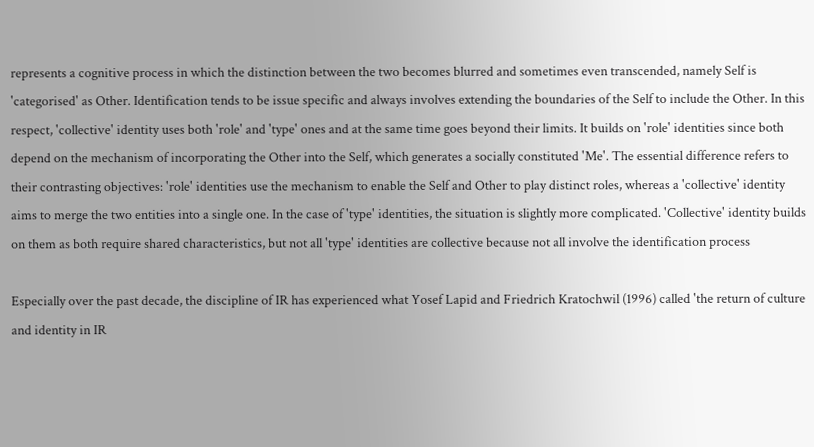represents a cognitive process in which the distinction between the two becomes blurred and sometimes even transcended, namely Self is 'categorised' as Other. Identification tends to be issue specific and always involves extending the boundaries of the Self to include the Other. In this respect, 'collective' identity uses both 'role' and 'type' ones and at the same time goes beyond their limits. It builds on 'role' identities since both depend on the mechanism of incorporating the Other into the Self, which generates a socially constituted 'Me'. The essential difference refers to their contrasting objectives: 'role' identities use the mechanism to enable the Self and Other to play distinct roles, whereas a 'collective' identity aims to merge the two entities into a single one. In the case of 'type' identities, the situation is slightly more complicated. 'Collective' identity builds on them as both require shared characteristics, but not all 'type' identities are collective because not all involve the identification process

Especially over the past decade, the discipline of IR has experienced what Yosef Lapid and Friedrich Kratochwil (1996) called 'the return of culture and identity in IR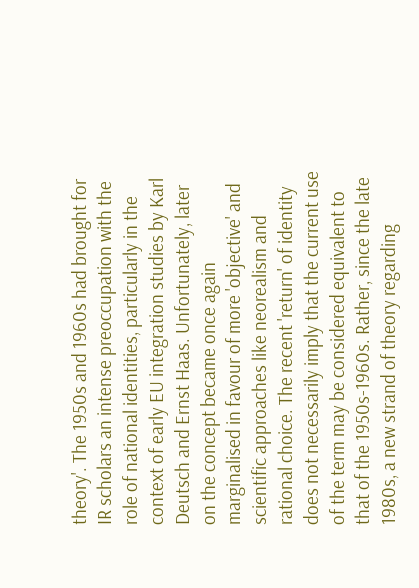theory'. The 1950s and 1960s had brought for IR scholars an intense preoccupation with the role of national identities, particularly in the context of early EU integration studies by Karl Deutsch and Ernst Haas. Unfortunately, later on the concept became once again marginalised in favour of more 'objective' and scientific approaches like neorealism and rational choice. The recent 'return' of identity does not necessarily imply that the current use of the term may be considered equivalent to that of the 1950s-1960s. Rather, since the late 1980s, a new strand of theory regarding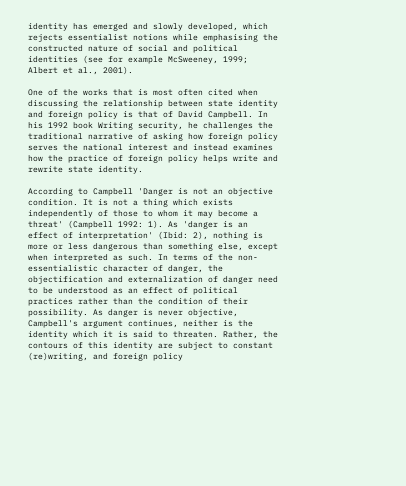identity has emerged and slowly developed, which rejects essentialist notions while emphasising the constructed nature of social and political identities (see for example McSweeney, 1999; Albert et al., 2001).

One of the works that is most often cited when discussing the relationship between state identity and foreign policy is that of David Campbell. In his 1992 book Writing security, he challenges the traditional narrative of asking how foreign policy serves the national interest and instead examines how the practice of foreign policy helps write and rewrite state identity.

According to Campbell 'Danger is not an objective condition. It is not a thing which exists independently of those to whom it may become a threat' (Campbell 1992: 1). As 'danger is an effect of interpretation' (Ibid: 2), nothing is more or less dangerous than something else, except when interpreted as such. In terms of the non-essentialistic character of danger, the objectification and externalization of danger need to be understood as an effect of political practices rather than the condition of their possibility. As danger is never objective, Campbell's argument continues, neither is the identity which it is said to threaten. Rather, the contours of this identity are subject to constant (re)writing, and foreign policy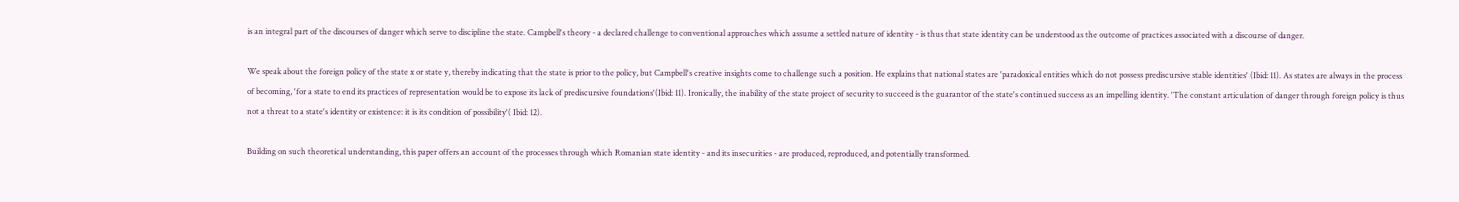is an integral part of the discourses of danger which serve to discipline the state. Campbell's theory - a declared challenge to conventional approaches which assume a settled nature of identity - is thus that state identity can be understood as the outcome of practices associated with a discourse of danger.

We speak about the foreign policy of the state x or state y, thereby indicating that the state is prior to the policy, but Campbell's creative insights come to challenge such a position. He explains that national states are 'paradoxical entities which do not possess prediscursive stable identities' (Ibid: 11). As states are always in the process of becoming, 'for a state to end its practices of representation would be to expose its lack of prediscursive foundations'(Ibid: 11). Ironically, the inability of the state project of security to succeed is the guarantor of the state's continued success as an impelling identity. 'The constant articulation of danger through foreign policy is thus not a threat to a state's identity or existence: it is its condition of possibility'( Ibid: 12).

Building on such theoretical understanding, this paper offers an account of the processes through which Romanian state identity - and its insecurities - are produced, reproduced, and potentially transformed.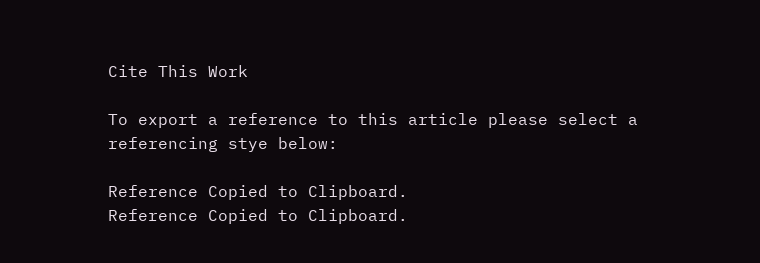Cite This Work

To export a reference to this article please select a referencing stye below:

Reference Copied to Clipboard.
Reference Copied to Clipboard.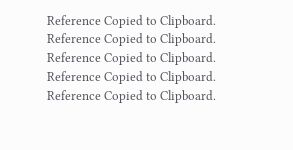Reference Copied to Clipboard.
Reference Copied to Clipboard.
Reference Copied to Clipboard.
Reference Copied to Clipboard.
Reference Copied to Clipboard.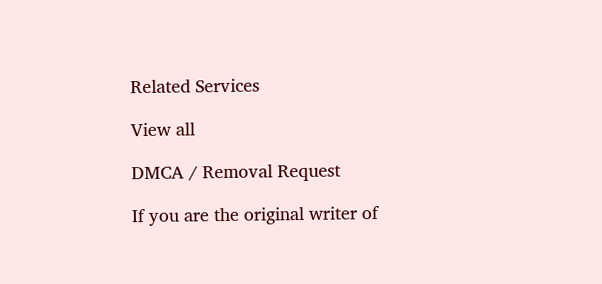Related Services

View all

DMCA / Removal Request

If you are the original writer of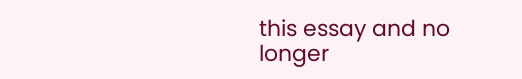this essay and no longer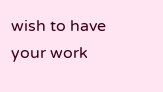wish to have your work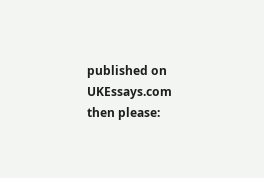published on UKEssays.com then please: